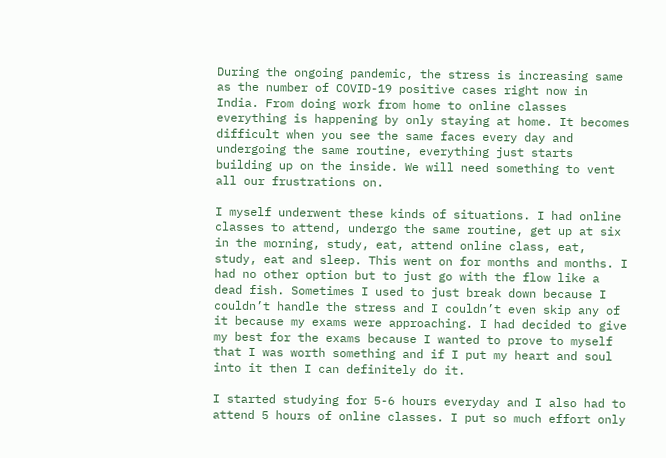During the ongoing pandemic, the stress is increasing same as the number of COVID-19 positive cases right now in India. From doing work from home to online classes everything is happening by only staying at home. It becomes difficult when you see the same faces every day and undergoing the same routine, everything just starts building up on the inside. We will need something to vent all our frustrations on.

I myself underwent these kinds of situations. I had online classes to attend, undergo the same routine, get up at six in the morning, study, eat, attend online class, eat, study, eat and sleep. This went on for months and months. I had no other option but to just go with the flow like a dead fish. Sometimes I used to just break down because I couldn’t handle the stress and I couldn’t even skip any of it because my exams were approaching. I had decided to give my best for the exams because I wanted to prove to myself that I was worth something and if I put my heart and soul into it then I can definitely do it.

I started studying for 5-6 hours everyday and I also had to attend 5 hours of online classes. I put so much effort only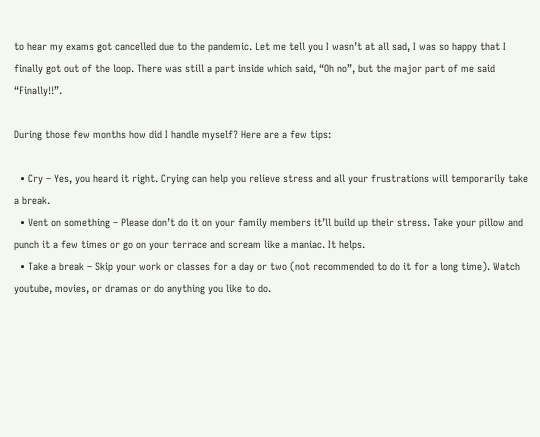to hear my exams got cancelled due to the pandemic. Let me tell you I wasn’t at all sad, I was so happy that I finally got out of the loop. There was still a part inside which said, “Oh no”, but the major part of me said “Finally!!”.

During those few months how did I handle myself? Here are a few tips:

  • Cry – Yes, you heard it right. Crying can help you relieve stress and all your frustrations will temporarily take a break.
  • Vent on something – Please don’t do it on your family members it’ll build up their stress. Take your pillow and punch it a few times or go on your terrace and scream like a maniac. It helps.
  • Take a break – Skip your work or classes for a day or two (not recommended to do it for a long time). Watch youtube, movies, or dramas or do anything you like to do.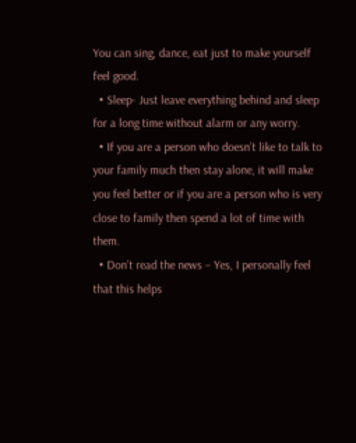You can sing, dance, eat just to make yourself feel good.
  • Sleep- Just leave everything behind and sleep for a long time without alarm or any worry.
  • If you are a person who doesn’t like to talk to your family much then stay alone, it will make you feel better or if you are a person who is very close to family then spend a lot of time with them.
  • Don’t read the news – Yes, I personally feel that this helps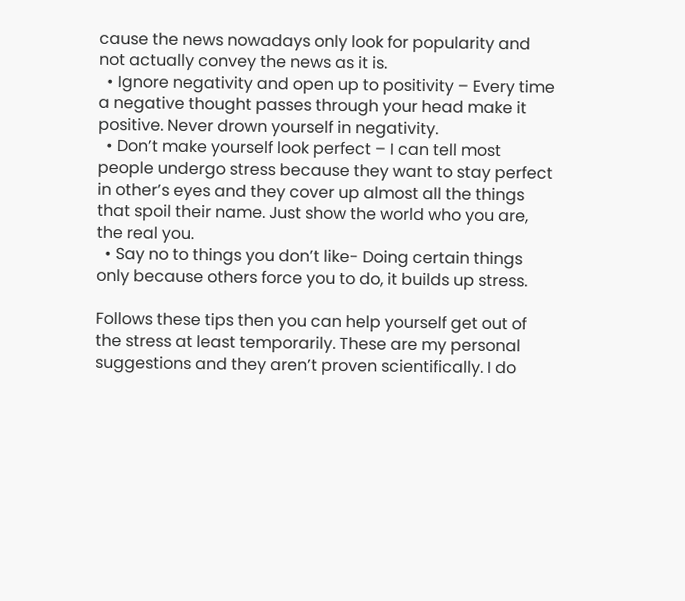cause the news nowadays only look for popularity and not actually convey the news as it is.
  • Ignore negativity and open up to positivity – Every time a negative thought passes through your head make it positive. Never drown yourself in negativity.
  • Don’t make yourself look perfect – I can tell most people undergo stress because they want to stay perfect in other’s eyes and they cover up almost all the things that spoil their name. Just show the world who you are, the real you.
  • Say no to things you don’t like- Doing certain things only because others force you to do, it builds up stress.

Follows these tips then you can help yourself get out of the stress at least temporarily. These are my personal suggestions and they aren’t proven scientifically. I do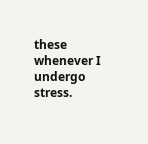these whenever I undergo stress.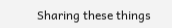Sharing these things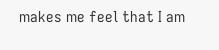makes me feel that I am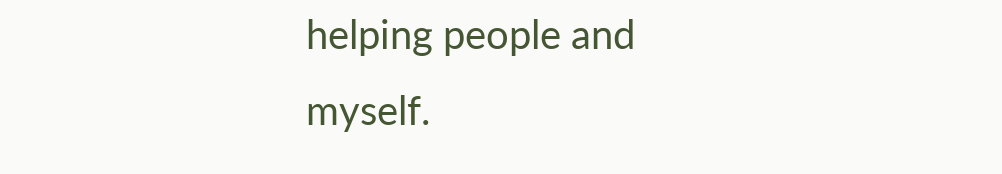helping people and myself.